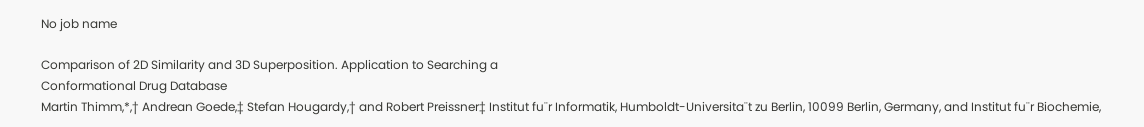No job name

Comparison of 2D Similarity and 3D Superposition. Application to Searching a
Conformational Drug Database
Martin Thimm,*,† Andrean Goede,‡ Stefan Hougardy,† and Robert Preissner‡ Institut fu¨r Informatik, Humboldt-Universita¨t zu Berlin, 10099 Berlin, Germany, and Institut fu¨r Biochemie,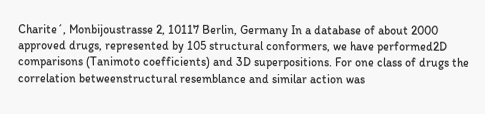Charite´, Monbijoustrasse 2, 10117 Berlin, Germany In a database of about 2000 approved drugs, represented by 105 structural conformers, we have performed2D comparisons (Tanimoto coefficients) and 3D superpositions. For one class of drugs the correlation betweenstructural resemblance and similar action was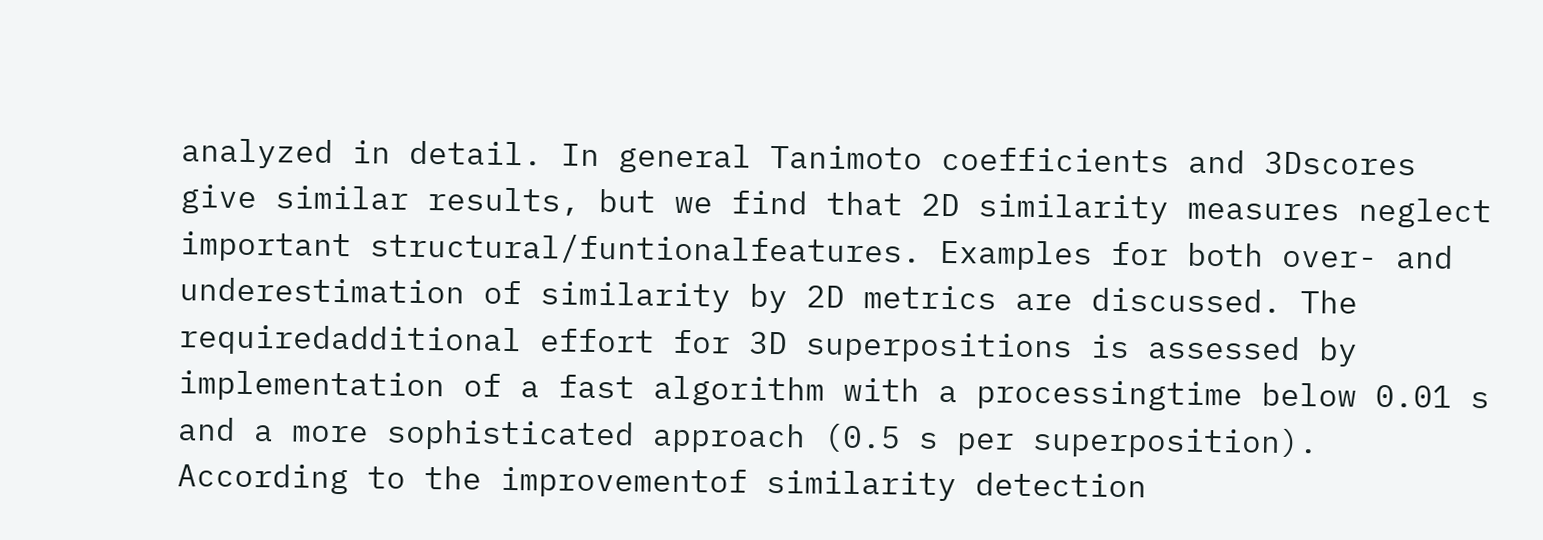analyzed in detail. In general Tanimoto coefficients and 3Dscores give similar results, but we find that 2D similarity measures neglect important structural/funtionalfeatures. Examples for both over- and underestimation of similarity by 2D metrics are discussed. The requiredadditional effort for 3D superpositions is assessed by implementation of a fast algorithm with a processingtime below 0.01 s and a more sophisticated approach (0.5 s per superposition). According to the improvementof similarity detection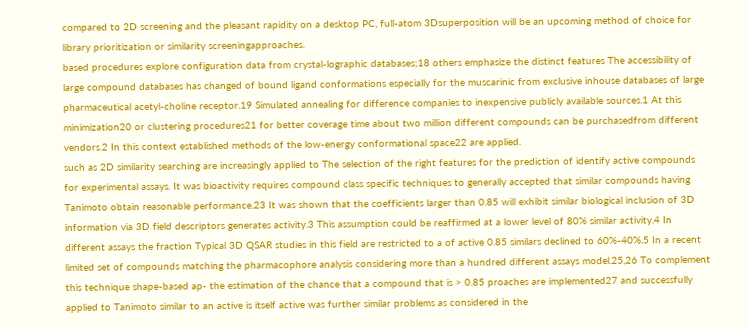compared to 2D screening and the pleasant rapidity on a desktop PC, full-atom 3Dsuperposition will be an upcoming method of choice for library prioritization or similarity screeningapproaches.
based procedures explore configuration data from crystal-lographic databases;18 others emphasize the distinct features The accessibility of large compound databases has changed of bound ligand conformations especially for the muscarinic from exclusive inhouse databases of large pharmaceutical acetyl-choline receptor.19 Simulated annealing for difference companies to inexpensive publicly available sources.1 At this minimization20 or clustering procedures21 for better coverage time about two million different compounds can be purchasedfrom different vendors.2 In this context established methods of the low-energy conformational space22 are applied.
such as 2D similarity searching are increasingly applied to The selection of the right features for the prediction of identify active compounds for experimental assays. It was bioactivity requires compound class specific techniques to generally accepted that similar compounds having Tanimoto obtain reasonable performance.23 It was shown that the coefficients larger than 0.85 will exhibit similar biological inclusion of 3D information via 3D field descriptors generates activity.3 This assumption could be reaffirmed at a lower level of 80% similar activity.4 In different assays the fraction Typical 3D QSAR studies in this field are restricted to a of active 0.85 similars declined to 60%-40%.5 In a recent limited set of compounds matching the pharmacophore analysis considering more than a hundred different assays model.25,26 To complement this technique shape-based ap- the estimation of the chance that a compound that is > 0.85 proaches are implemented27 and successfully applied to Tanimoto similar to an active is itself active was further similar problems as considered in the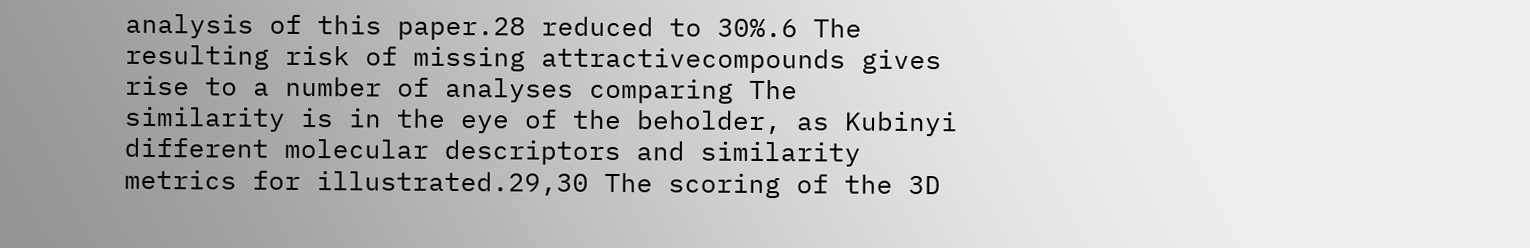analysis of this paper.28 reduced to 30%.6 The resulting risk of missing attractivecompounds gives rise to a number of analyses comparing The similarity is in the eye of the beholder, as Kubinyi different molecular descriptors and similarity metrics for illustrated.29,30 The scoring of the 3D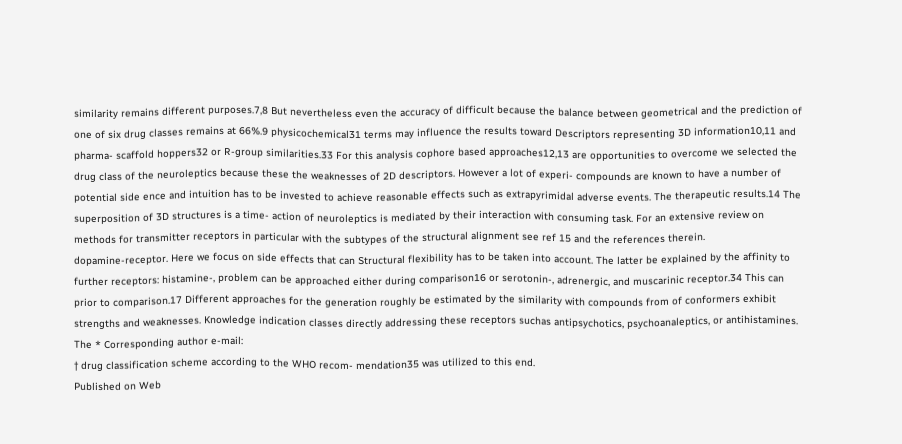similarity remains different purposes.7,8 But nevertheless even the accuracy of difficult because the balance between geometrical and the prediction of one of six drug classes remains at 66%.9 physicochemical31 terms may influence the results toward Descriptors representing 3D information10,11 and pharma- scaffold hoppers32 or R-group similarities.33 For this analysis cophore based approaches12,13 are opportunities to overcome we selected the drug class of the neuroleptics because these the weaknesses of 2D descriptors. However a lot of experi- compounds are known to have a number of potential side ence and intuition has to be invested to achieve reasonable effects such as extrapyrimidal adverse events. The therapeutic results.14 The superposition of 3D structures is a time- action of neuroleptics is mediated by their interaction with consuming task. For an extensive review on methods for transmitter receptors in particular with the subtypes of the structural alignment see ref 15 and the references therein.
dopamine-receptor. Here we focus on side effects that can Structural flexibility has to be taken into account. The latter be explained by the affinity to further receptors: histamine-, problem can be approached either during comparison16 or serotonin-, adrenergic, and muscarinic receptor.34 This can prior to comparison.17 Different approaches for the generation roughly be estimated by the similarity with compounds from of conformers exhibit strengths and weaknesses. Knowledge indication classes directly addressing these receptors suchas antipsychotics, psychoanaleptics, or antihistamines. The * Corresponding author e-mail:
† drug classification scheme according to the WHO recom- mendation35 was utilized to this end.
Published on Web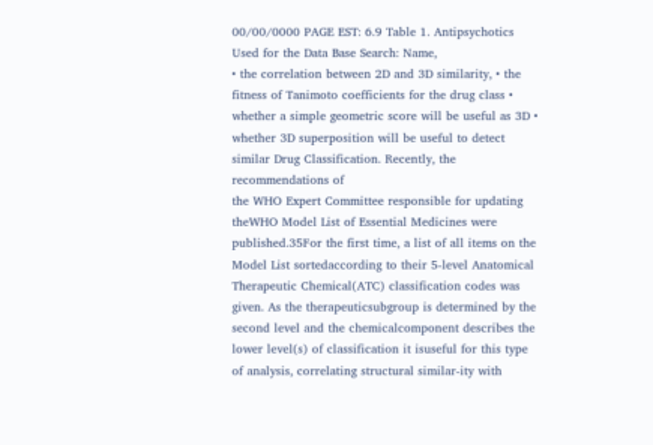00/00/0000 PAGE EST: 6.9 Table 1. Antipsychotics Used for the Data Base Search: Name,
• the correlation between 2D and 3D similarity, • the fitness of Tanimoto coefficients for the drug class • whether a simple geometric score will be useful as 3D • whether 3D superposition will be useful to detect similar Drug Classification. Recently, the recommendations of
the WHO Expert Committee responsible for updating theWHO Model List of Essential Medicines were published.35For the first time, a list of all items on the Model List sortedaccording to their 5-level Anatomical Therapeutic Chemical(ATC) classification codes was given. As the therapeuticsubgroup is determined by the second level and the chemicalcomponent describes the lower level(s) of classification it isuseful for this type of analysis, correlating structural similar-ity with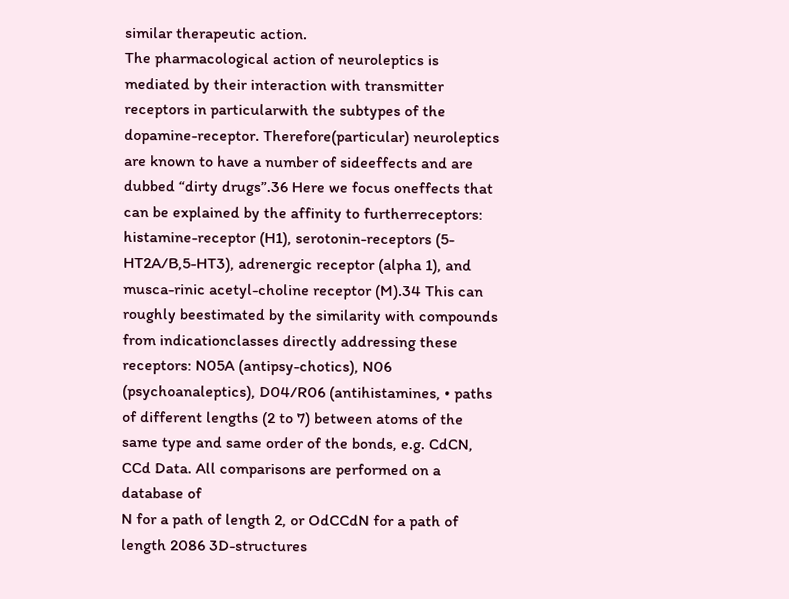similar therapeutic action.
The pharmacological action of neuroleptics is mediated by their interaction with transmitter receptors in particularwith the subtypes of the dopamine-receptor. Therefore(particular) neuroleptics are known to have a number of sideeffects and are dubbed “dirty drugs”.36 Here we focus oneffects that can be explained by the affinity to furtherreceptors: histamine-receptor (H1), serotonin-receptors (5-HT2A/B,5-HT3), adrenergic receptor (alpha 1), and musca-rinic acetyl-choline receptor (M).34 This can roughly beestimated by the similarity with compounds from indicationclasses directly addressing these receptors: N05A (antipsy-chotics), N06 (psychoanaleptics), D04/R06 (antihistamines, • paths of different lengths (2 to 7) between atoms of the same type and same order of the bonds, e.g. CdCN, CCd Data. All comparisons are performed on a database of
N for a path of length 2, or OdCCdN for a path of length 2086 3D-structures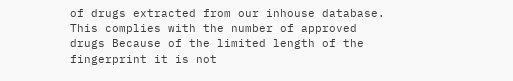of drugs extracted from our inhouse database. This complies with the number of approved drugs Because of the limited length of the fingerprint it is not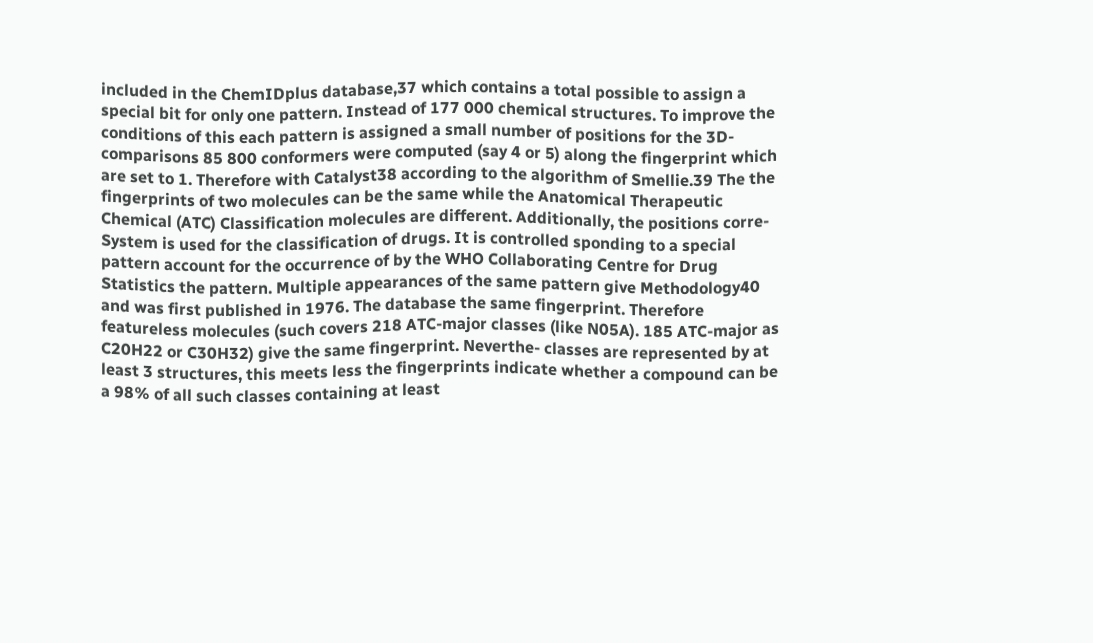included in the ChemIDplus database,37 which contains a total possible to assign a special bit for only one pattern. Instead of 177 000 chemical structures. To improve the conditions of this each pattern is assigned a small number of positions for the 3D-comparisons 85 800 conformers were computed (say 4 or 5) along the fingerprint which are set to 1. Therefore with Catalyst38 according to the algorithm of Smellie.39 The the fingerprints of two molecules can be the same while the Anatomical Therapeutic Chemical (ATC) Classification molecules are different. Additionally, the positions corre- System is used for the classification of drugs. It is controlled sponding to a special pattern account for the occurrence of by the WHO Collaborating Centre for Drug Statistics the pattern. Multiple appearances of the same pattern give Methodology40 and was first published in 1976. The database the same fingerprint. Therefore featureless molecules (such covers 218 ATC-major classes (like N05A). 185 ATC-major as C20H22 or C30H32) give the same fingerprint. Neverthe- classes are represented by at least 3 structures, this meets less the fingerprints indicate whether a compound can be a 98% of all such classes containing at least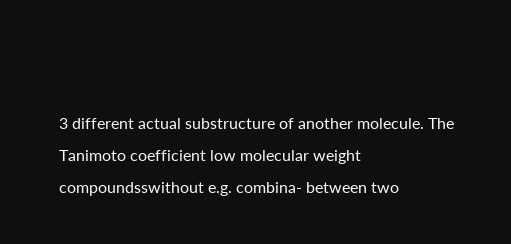3 different actual substructure of another molecule. The Tanimoto coefficient low molecular weight compoundsswithout e.g. combina- between two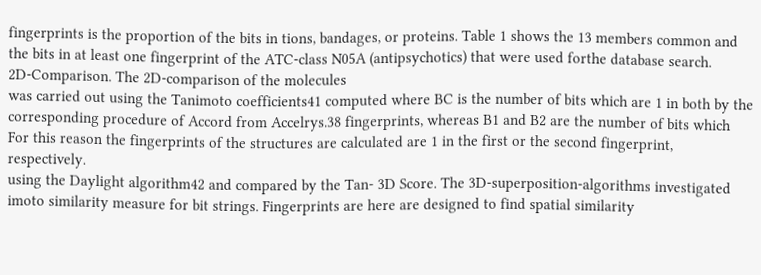fingerprints is the proportion of the bits in tions, bandages, or proteins. Table 1 shows the 13 members common and the bits in at least one fingerprint of the ATC-class N05A (antipsychotics) that were used forthe database search.
2D-Comparison. The 2D-comparison of the molecules
was carried out using the Tanimoto coefficients41 computed where BC is the number of bits which are 1 in both by the corresponding procedure of Accord from Accelrys.38 fingerprints, whereas B1 and B2 are the number of bits which For this reason the fingerprints of the structures are calculated are 1 in the first or the second fingerprint, respectively.
using the Daylight algorithm42 and compared by the Tan- 3D Score. The 3D-superposition-algorithms investigated
imoto similarity measure for bit strings. Fingerprints are here are designed to find spatial similarity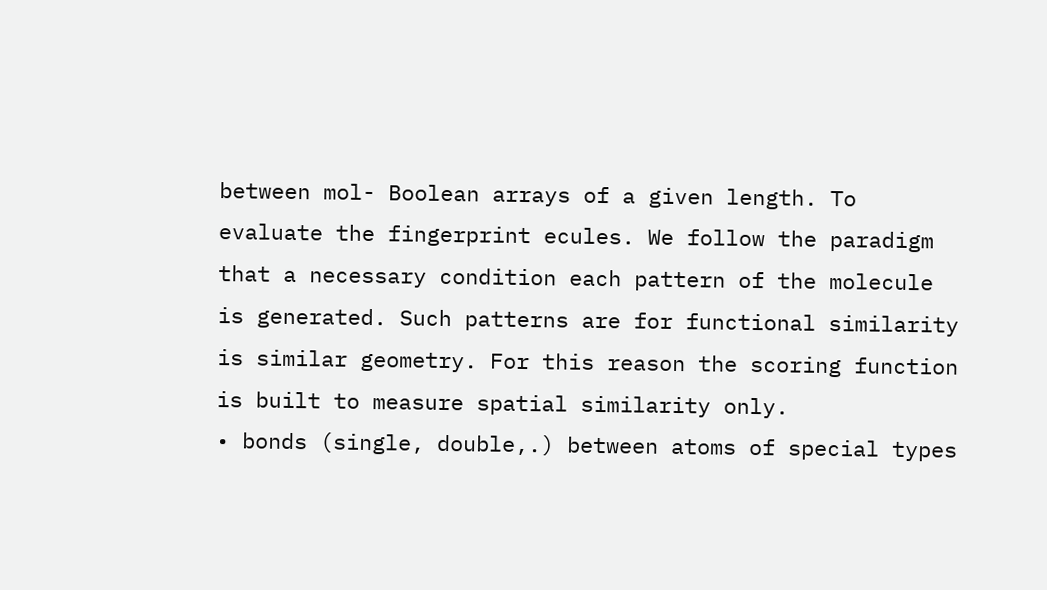between mol- Boolean arrays of a given length. To evaluate the fingerprint ecules. We follow the paradigm that a necessary condition each pattern of the molecule is generated. Such patterns are for functional similarity is similar geometry. For this reason the scoring function is built to measure spatial similarity only.
• bonds (single, double,.) between atoms of special types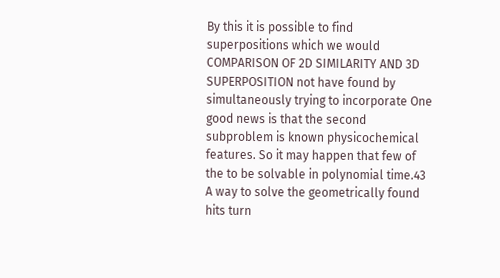By this it is possible to find superpositions which we would COMPARISON OF 2D SIMILARITY AND 3D SUPERPOSITION not have found by simultaneously trying to incorporate One good news is that the second subproblem is known physicochemical features. So it may happen that few of the to be solvable in polynomial time.43 A way to solve the geometrically found hits turn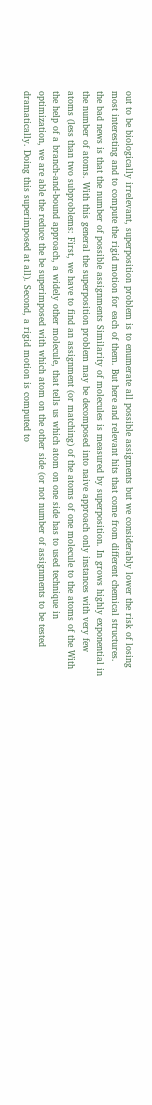out to be biologically irrelevant, superposition problem is to enumerate all possible assigments but we considerably lower the risk of losing most interesting and to compute the rigid motion for each of them. But here and relevant hits that come from different chemical structures.
the bad news is that the number of possible assignments Similarity of molecules is measured by superposition. In grows highly exponential in the number of atoms. With this general the superposition problem may be decomposed into naive approach only instances with very few atoms (less than two subproblems: First, we have to find an assignment (or matching) of the atoms of one molecule to the atoms of the With the help of a branch-and-bound approach, a widely other molecule, that tells us which atom on one side has to used technique in optimization, we are able the reduce the be superimposed with which atom on the other side (or not number of assignments to be tested dramatically. Doing this superimposed at all). Second, a rigid motion is computed to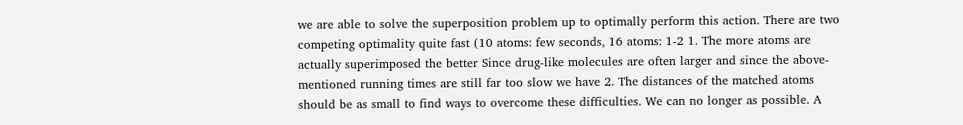we are able to solve the superposition problem up to optimally perform this action. There are two competing optimality quite fast (10 atoms: few seconds, 16 atoms: 1-2 1. The more atoms are actually superimposed the better Since drug-like molecules are often larger and since the above-mentioned running times are still far too slow we have 2. The distances of the matched atoms should be as small to find ways to overcome these difficulties. We can no longer as possible. A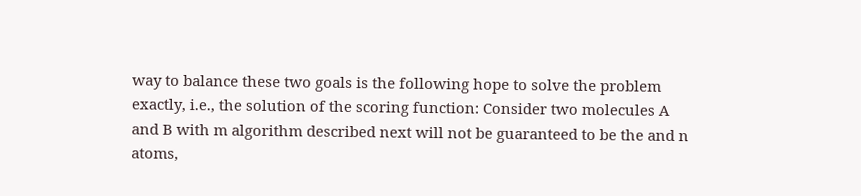way to balance these two goals is the following hope to solve the problem exactly, i.e., the solution of the scoring function: Consider two molecules A and B with m algorithm described next will not be guaranteed to be the and n atoms,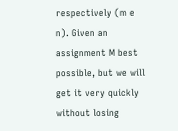respectively (m e n). Given an assignment M best possible, but we will get it very quickly without losing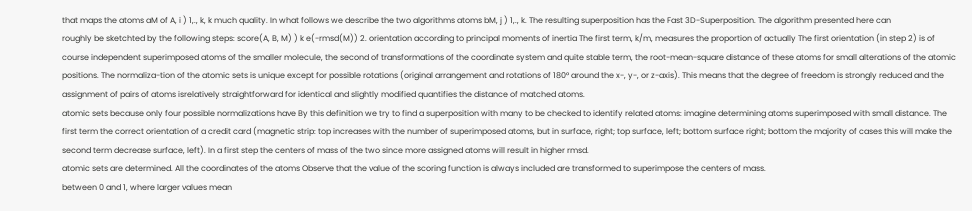that maps the atoms aM of A, i ) 1,., k, k much quality. In what follows we describe the two algorithms atoms bM, j ) 1,., k. The resulting superposition has the Fast 3D-Superposition. The algorithm presented here can
roughly be sketchted by the following steps: score(A, B, M) ) k e(-rmsd(M)) 2. orientation according to principal moments of inertia The first term, k/m, measures the proportion of actually The first orientation (in step 2) is of course independent superimposed atoms of the smaller molecule, the second of transformations of the coordinate system and quite stable term, the root-mean-square distance of these atoms for small alterations of the atomic positions. The normaliza-tion of the atomic sets is unique except for possible rotations (original arrangement and rotations of 180° around the x-, y-, or z-axis). This means that the degree of freedom is strongly reduced and the assignment of pairs of atoms isrelatively straightforward for identical and slightly modified quantifies the distance of matched atoms.
atomic sets because only four possible normalizations have By this definition we try to find a superposition with many to be checked to identify related atoms: imagine determining atoms superimposed with small distance. The first term the correct orientation of a credit card (magnetic strip: top increases with the number of superimposed atoms, but in surface, right; top surface, left; bottom surface right; bottom the majority of cases this will make the second term decrease surface, left). In a first step the centers of mass of the two since more assigned atoms will result in higher rmsd.
atomic sets are determined. All the coordinates of the atoms Observe that the value of the scoring function is always included are transformed to superimpose the centers of mass.
between 0 and 1, where larger values mean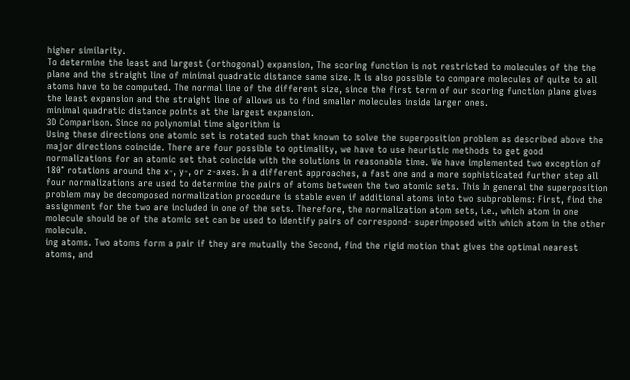higher similarity.
To determine the least and largest (orthogonal) expansion, The scoring function is not restricted to molecules of the the plane and the straight line of minimal quadratic distance same size. It is also possible to compare molecules of quite to all atoms have to be computed. The normal line of the different size, since the first term of our scoring function plane gives the least expansion and the straight line of allows us to find smaller molecules inside larger ones.
minimal quadratic distance points at the largest expansion.
3D Comparison. Since no polynomial time algorithm is
Using these directions one atomic set is rotated such that known to solve the superposition problem as described above the major directions coincide. There are four possible to optimality, we have to use heuristic methods to get good normalizations for an atomic set that coincide with the solutions in reasonable time. We have implemented two exception of 180° rotations around the x-, y-, or z-axes. In a different approaches, a fast one and a more sophisticated further step all four normalizations are used to determine the pairs of atoms between the two atomic sets. This In general the superposition problem may be decomposed normalization procedure is stable even if additional atoms into two subproblems: First, find the assignment for the two are included in one of the sets. Therefore, the normalization atom sets, i.e., which atom in one molecule should be of the atomic set can be used to identify pairs of correspond- superimposed with which atom in the other molecule.
ing atoms. Two atoms form a pair if they are mutually the Second, find the rigid motion that gives the optimal nearest atoms, and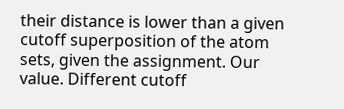their distance is lower than a given cutoff superposition of the atom sets, given the assignment. Our value. Different cutoff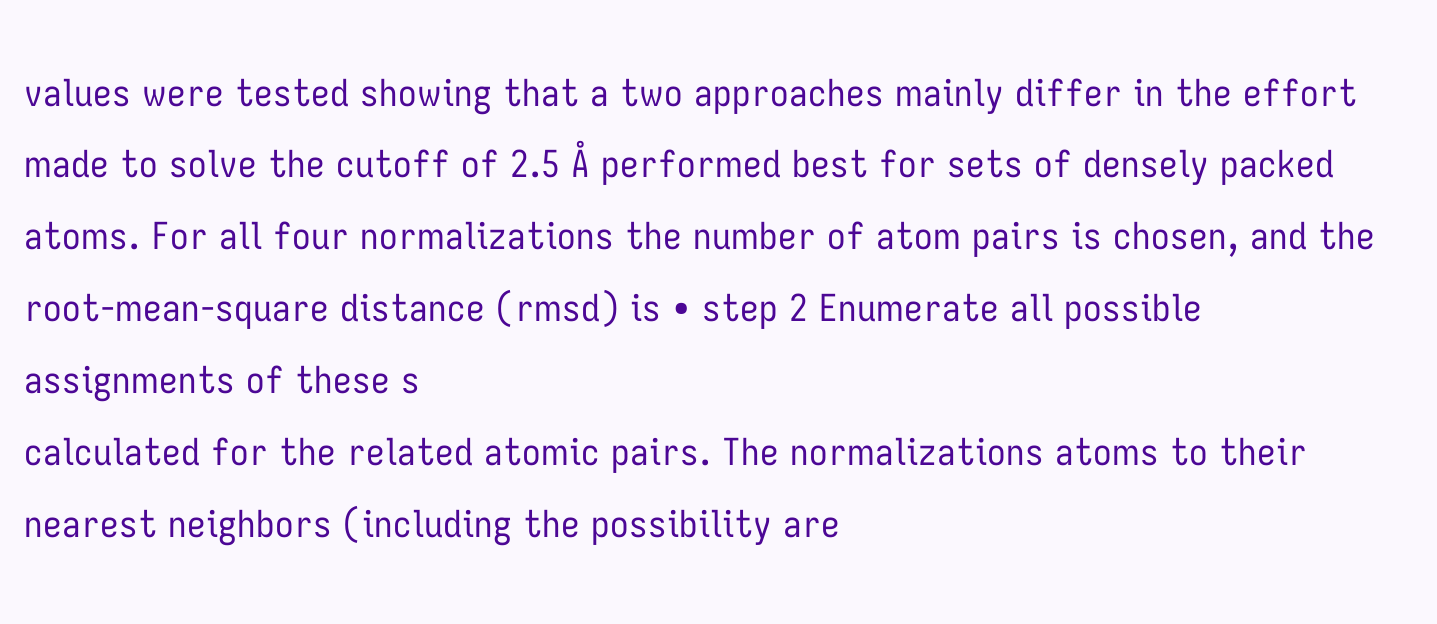values were tested showing that a two approaches mainly differ in the effort made to solve the cutoff of 2.5 Å performed best for sets of densely packed atoms. For all four normalizations the number of atom pairs is chosen, and the root-mean-square distance (rmsd) is • step 2 Enumerate all possible assignments of these s
calculated for the related atomic pairs. The normalizations atoms to their nearest neighbors (including the possibility are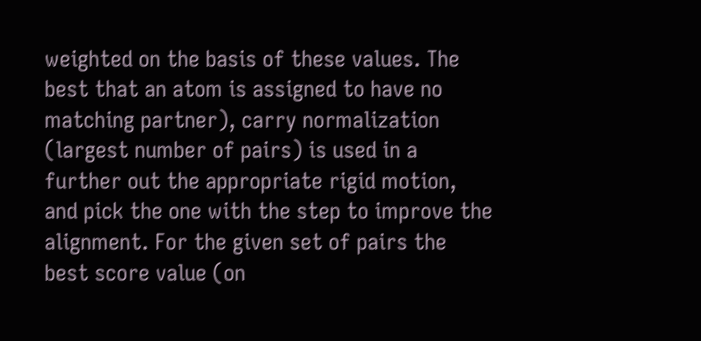weighted on the basis of these values. The best that an atom is assigned to have no matching partner), carry normalization (largest number of pairs) is used in a further out the appropriate rigid motion, and pick the one with the step to improve the alignment. For the given set of pairs the best score value (on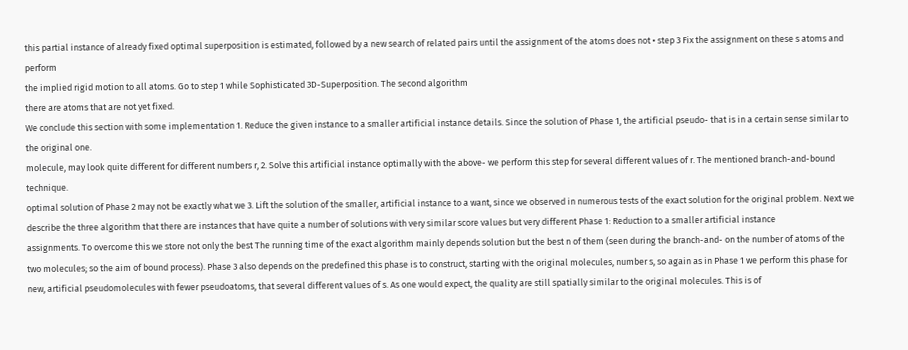this partial instance of already fixed optimal superposition is estimated, followed by a new search of related pairs until the assignment of the atoms does not • step 3 Fix the assignment on these s atoms and perform
the implied rigid motion to all atoms. Go to step 1 while Sophisticated 3D-Superposition. The second algorithm
there are atoms that are not yet fixed.
We conclude this section with some implementation 1. Reduce the given instance to a smaller artificial instance details. Since the solution of Phase 1, the artificial pseudo- that is in a certain sense similar to the original one.
molecule, may look quite different for different numbers r, 2. Solve this artificial instance optimally with the above- we perform this step for several different values of r. The mentioned branch-and-bound technique.
optimal solution of Phase 2 may not be exactly what we 3. Lift the solution of the smaller, artificial instance to a want, since we observed in numerous tests of the exact solution for the original problem. Next we describe the three algorithm that there are instances that have quite a number of solutions with very similar score values but very different Phase 1: Reduction to a smaller artificial instance
assignments. To overcome this we store not only the best The running time of the exact algorithm mainly depends solution but the best n of them (seen during the branch-and- on the number of atoms of the two molecules; so the aim of bound process). Phase 3 also depends on the predefined this phase is to construct, starting with the original molecules, number s, so again as in Phase 1 we perform this phase for new, artificial pseudomolecules with fewer pseudoatoms, that several different values of s. As one would expect, the quality are still spatially similar to the original molecules. This is of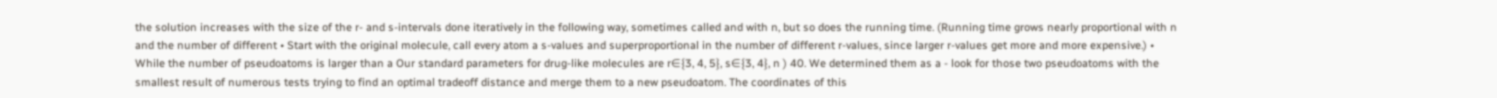the solution increases with the size of the r- and s-intervals done iteratively in the following way, sometimes called and with n, but so does the running time. (Running time grows nearly proportional with n and the number of different • Start with the original molecule, call every atom a s-values and superproportional in the number of different r-values, since larger r-values get more and more expensive.) • While the number of pseudoatoms is larger than a Our standard parameters for drug-like molecules are r∈{3, 4, 5}, s∈{3, 4}, n ) 40. We determined them as a - look for those two pseudoatoms with the smallest result of numerous tests trying to find an optimal tradeoff distance and merge them to a new pseudoatom. The coordinates of this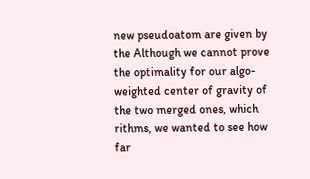new pseudoatom are given by the Although we cannot prove the optimality for our algo- weighted center of gravity of the two merged ones, which rithms, we wanted to see how far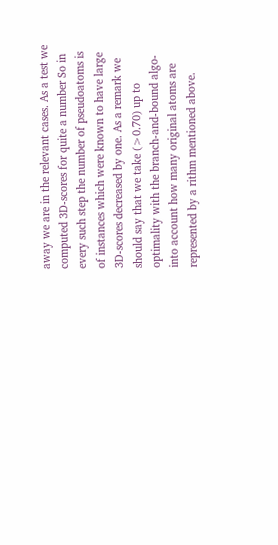away we are in the relevant cases. As a test we computed 3D-scores for quite a number So in every such step the number of pseudoatoms is of instances which were known to have large 3D-scores decreased by one. As a remark we should say that we take (>0.70) up to optimality with the branch-and-bound algo- into account how many original atoms are represented by a rithm mentioned above.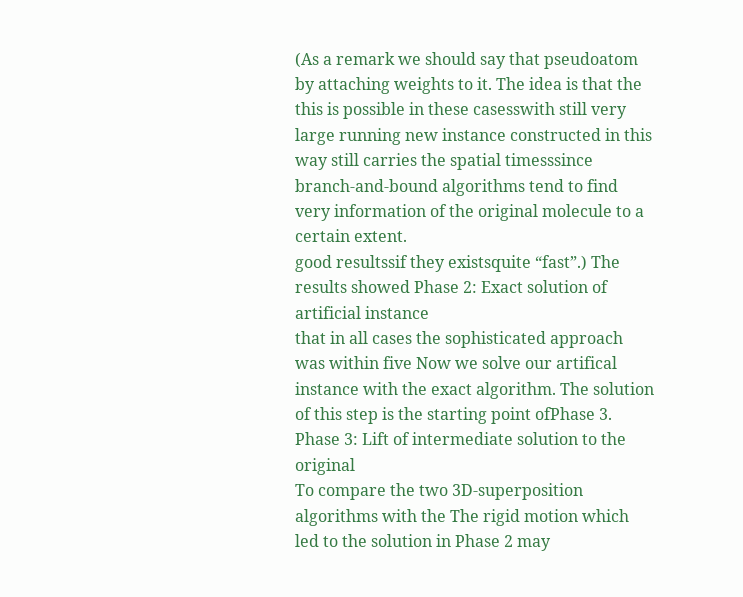(As a remark we should say that pseudoatom by attaching weights to it. The idea is that the this is possible in these casesswith still very large running new instance constructed in this way still carries the spatial timesssince branch-and-bound algorithms tend to find very information of the original molecule to a certain extent.
good resultssif they existsquite “fast”.) The results showed Phase 2: Exact solution of artificial instance
that in all cases the sophisticated approach was within five Now we solve our artifical instance with the exact algorithm. The solution of this step is the starting point ofPhase 3.
Phase 3: Lift of intermediate solution to the original
To compare the two 3D-superposition algorithms with the The rigid motion which led to the solution in Phase 2 may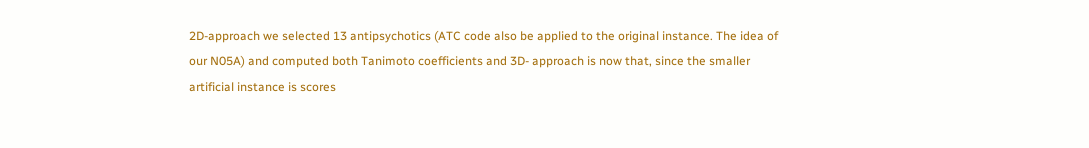2D-approach we selected 13 antipsychotics (ATC code also be applied to the original instance. The idea of our N05A) and computed both Tanimoto coefficients and 3D- approach is now that, since the smaller artificial instance is scores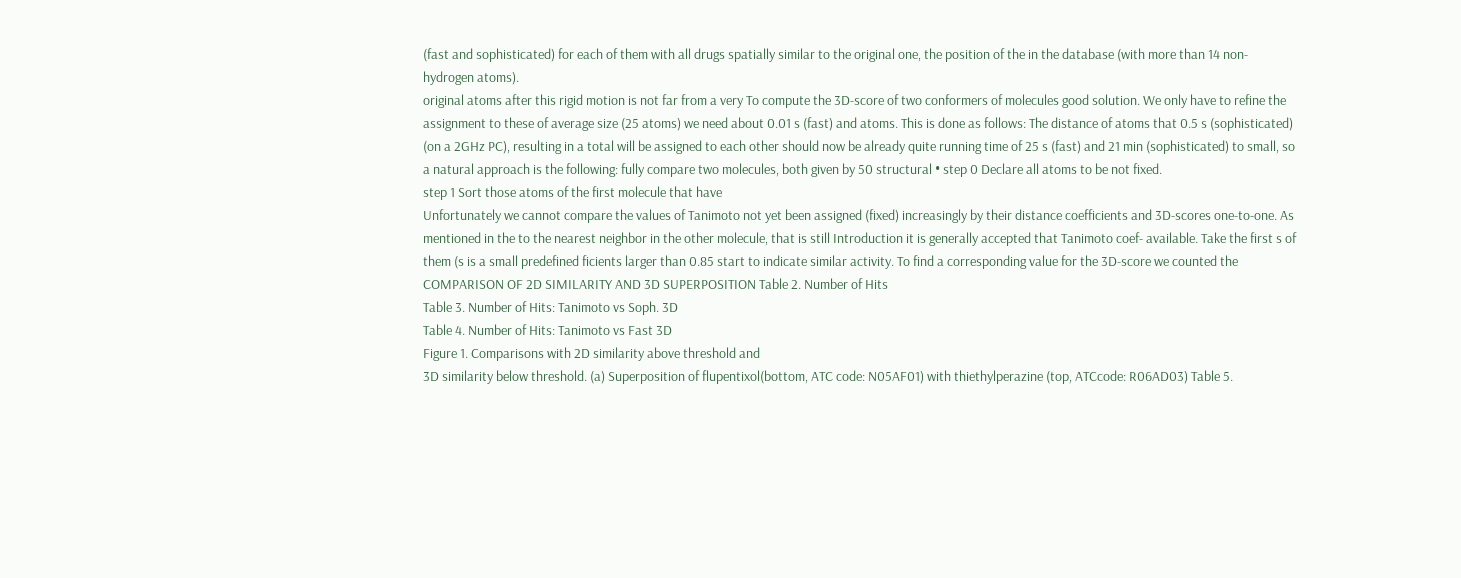(fast and sophisticated) for each of them with all drugs spatially similar to the original one, the position of the in the database (with more than 14 non-hydrogen atoms).
original atoms after this rigid motion is not far from a very To compute the 3D-score of two conformers of molecules good solution. We only have to refine the assignment to these of average size (25 atoms) we need about 0.01 s (fast) and atoms. This is done as follows: The distance of atoms that 0.5 s (sophisticated) (on a 2GHz PC), resulting in a total will be assigned to each other should now be already quite running time of 25 s (fast) and 21 min (sophisticated) to small, so a natural approach is the following: fully compare two molecules, both given by 50 structural • step 0 Declare all atoms to be not fixed.
step 1 Sort those atoms of the first molecule that have
Unfortunately we cannot compare the values of Tanimoto not yet been assigned (fixed) increasingly by their distance coefficients and 3D-scores one-to-one. As mentioned in the to the nearest neighbor in the other molecule, that is still Introduction it is generally accepted that Tanimoto coef- available. Take the first s of them (s is a small predefined ficients larger than 0.85 start to indicate similar activity. To find a corresponding value for the 3D-score we counted the COMPARISON OF 2D SIMILARITY AND 3D SUPERPOSITION Table 2. Number of Hits
Table 3. Number of Hits: Tanimoto vs Soph. 3D
Table 4. Number of Hits: Tanimoto vs Fast 3D
Figure 1. Comparisons with 2D similarity above threshold and
3D similarity below threshold. (a) Superposition of flupentixol(bottom, ATC code: N05AF01) with thiethylperazine (top, ATCcode: R06AD03) Table 5.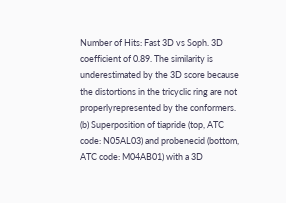Number of Hits: Fast 3D vs Soph. 3D
coefficient of 0.89. The similarity is underestimated by the 3D score because the distortions in the tricyclic ring are not properlyrepresented by the conformers. (b) Superposition of tiapride (top, ATC code: N05AL03) and probenecid (bottom, ATC code: M04AB01) with a 3D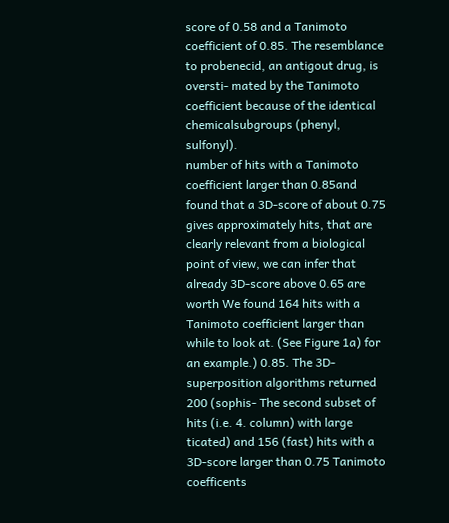score of 0.58 and a Tanimoto coefficient of 0.85. The resemblance to probenecid, an antigout drug, is oversti- mated by the Tanimoto coefficient because of the identical chemicalsubgroups (phenyl, sulfonyl).
number of hits with a Tanimoto coefficient larger than 0.85and found that a 3D-score of about 0.75 gives approximately hits, that are clearly relevant from a biological point of view, we can infer that already 3D-score above 0.65 are worth We found 164 hits with a Tanimoto coefficient larger than while to look at. (See Figure 1a) for an example.) 0.85. The 3D-superposition algorithms returned 200 (sophis- The second subset of hits (i.e. 4. column) with large ticated) and 156 (fast) hits with a 3D-score larger than 0.75 Tanimoto coefficents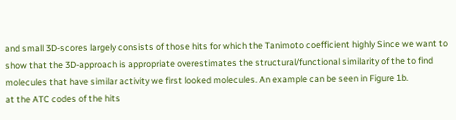and small 3D-scores largely consists of those hits for which the Tanimoto coefficient highly Since we want to show that the 3D-approach is appropriate overestimates the structural/functional similarity of the to find molecules that have similar activity we first looked molecules. An example can be seen in Figure 1b.
at the ATC codes of the hits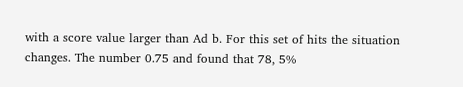with a score value larger than Ad b. For this set of hits the situation changes. The number 0.75 and found that 78, 5%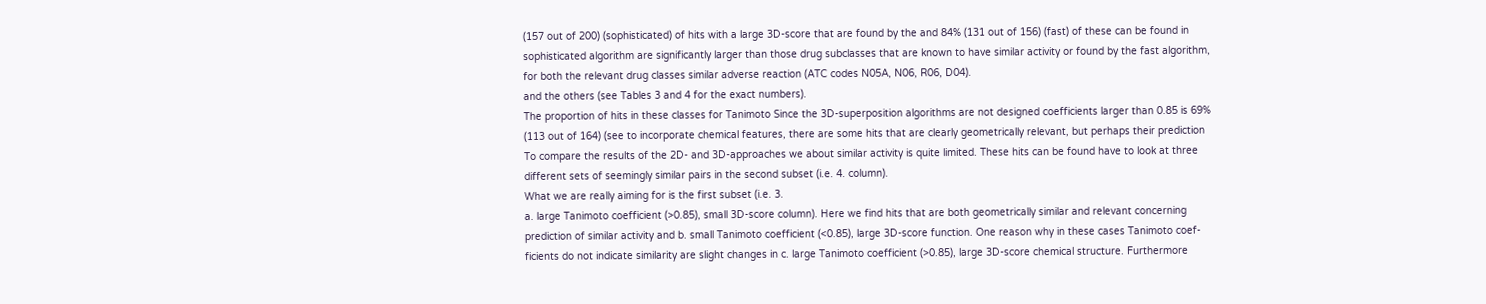(157 out of 200) (sophisticated) of hits with a large 3D-score that are found by the and 84% (131 out of 156) (fast) of these can be found in sophisticated algorithm are significantly larger than those drug subclasses that are known to have similar activity or found by the fast algorithm, for both the relevant drug classes similar adverse reaction (ATC codes N05A, N06, R06, D04).
and the others (see Tables 3 and 4 for the exact numbers).
The proportion of hits in these classes for Tanimoto Since the 3D-superposition algorithms are not designed coefficients larger than 0.85 is 69% (113 out of 164) (see to incorporate chemical features, there are some hits that are clearly geometrically relevant, but perhaps their prediction To compare the results of the 2D- and 3D-approaches we about similar activity is quite limited. These hits can be found have to look at three different sets of seemingly similar pairs in the second subset (i.e. 4. column).
What we are really aiming for is the first subset (i.e. 3.
a. large Tanimoto coefficient (>0.85), small 3D-score column). Here we find hits that are both geometrically similar and relevant concerning prediction of similar activity and b. small Tanimoto coefficient (<0.85), large 3D-score function. One reason why in these cases Tanimoto coef- ficients do not indicate similarity are slight changes in c. large Tanimoto coefficient (>0.85), large 3D-score chemical structure. Furthermore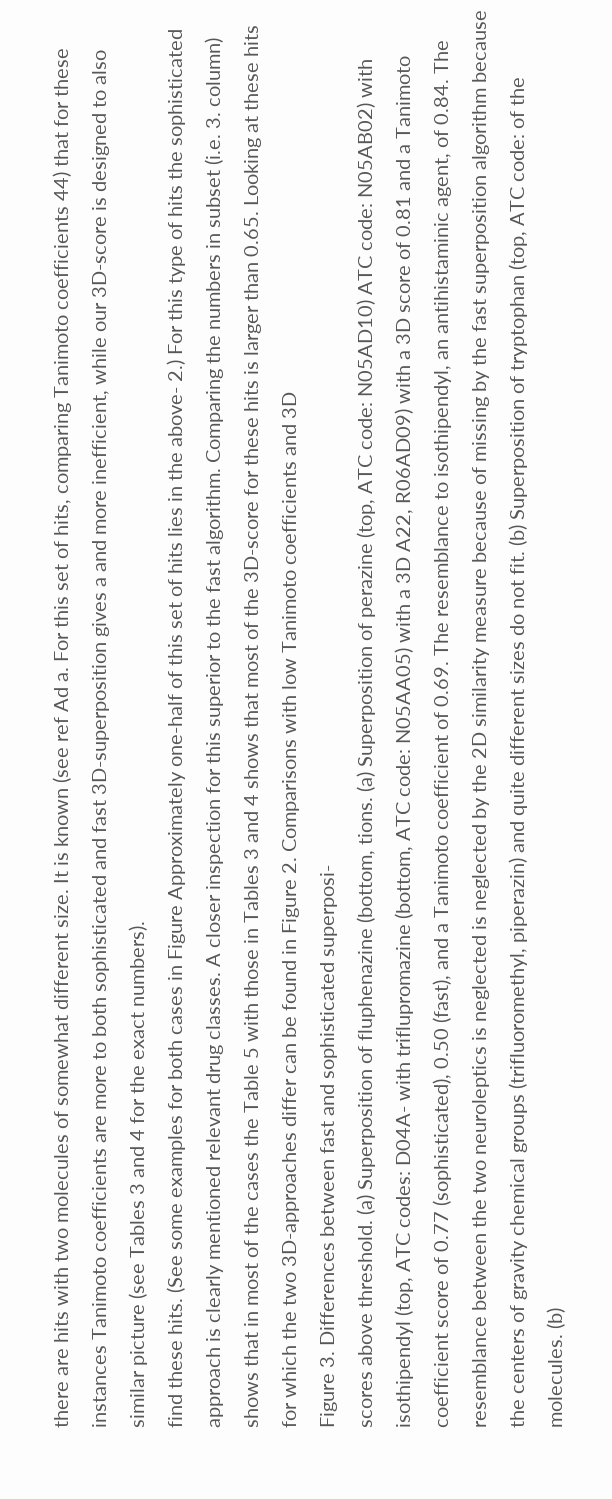there are hits with two molecules of somewhat different size. It is known (see ref Ad a. For this set of hits, comparing Tanimoto coefficients 44) that for these instances Tanimoto coefficients are more to both sophisticated and fast 3D-superposition gives a and more inefficient, while our 3D-score is designed to also similar picture (see Tables 3 and 4 for the exact numbers).
find these hits. (See some examples for both cases in Figure Approximately one-half of this set of hits lies in the above- 2.) For this type of hits the sophisticated approach is clearly mentioned relevant drug classes. A closer inspection for this superior to the fast algorithm. Comparing the numbers in subset (i.e. 3. column) shows that in most of the cases the Table 5 with those in Tables 3 and 4 shows that most of the 3D-score for these hits is larger than 0.65. Looking at these hits for which the two 3D-approaches differ can be found in Figure 2. Comparisons with low Tanimoto coefficients and 3D
Figure 3. Differences between fast and sophisticated superposi-
scores above threshold. (a) Superposition of fluphenazine (bottom, tions. (a) Superposition of perazine (top, ATC code: N05AD10) ATC code: N05AB02) with isothipendyl (top, ATC codes: D04A- with triflupromazine (bottom, ATC code: N05AA05) with a 3D A22, R06AD09) with a 3D score of 0.81 and a Tanimoto coefficient score of 0.77 (sophisticated), 0.50 (fast), and a Tanimoto coefficient of 0.69. The resemblance to isothipendyl, an antihistaminic agent, of 0.84. The resemblance between the two neuroleptics is neglected is neglected by the 2D similarity measure because of missing by the fast superposition algorithm because the centers of gravity chemical groups (trifluoromethyl, piperazin) and quite different sizes do not fit. (b) Superposition of tryptophan (top, ATC code: of the molecules. (b)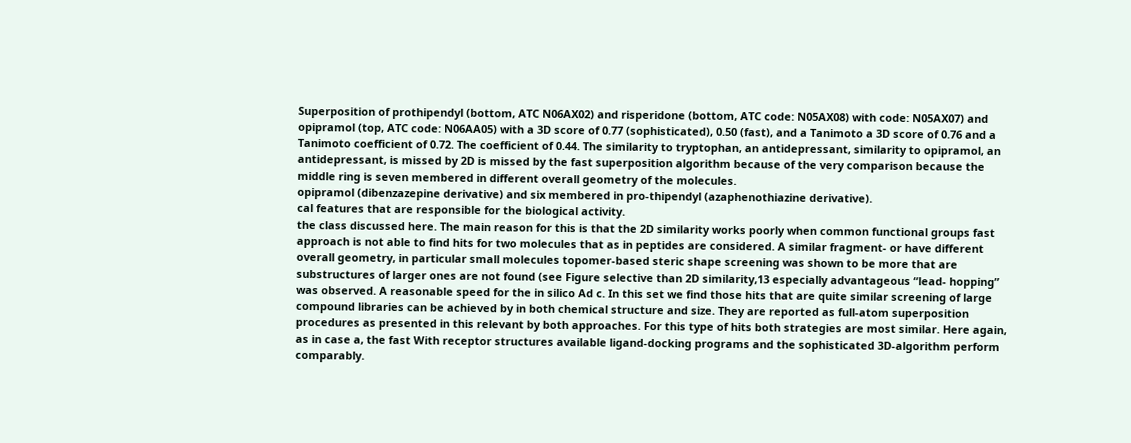Superposition of prothipendyl (bottom, ATC N06AX02) and risperidone (bottom, ATC code: N05AX08) with code: N05AX07) and opipramol (top, ATC code: N06AA05) with a 3D score of 0.77 (sophisticated), 0.50 (fast), and a Tanimoto a 3D score of 0.76 and a Tanimoto coefficient of 0.72. The coefficient of 0.44. The similarity to tryptophan, an antidepressant, similarity to opipramol, an antidepressant, is missed by 2D is missed by the fast superposition algorithm because of the very comparison because the middle ring is seven membered in different overall geometry of the molecules.
opipramol (dibenzazepine derivative) and six membered in pro-thipendyl (azaphenothiazine derivative).
cal features that are responsible for the biological activity.
the class discussed here. The main reason for this is that the 2D similarity works poorly when common functional groups fast approach is not able to find hits for two molecules that as in peptides are considered. A similar fragment- or have different overall geometry, in particular small molecules topomer-based steric shape screening was shown to be more that are substructures of larger ones are not found (see Figure selective than 2D similarity,13 especially advantageous “lead- hopping” was observed. A reasonable speed for the in silico Ad c. In this set we find those hits that are quite similar screening of large compound libraries can be achieved by in both chemical structure and size. They are reported as full-atom superposition procedures as presented in this relevant by both approaches. For this type of hits both strategies are most similar. Here again, as in case a, the fast With receptor structures available ligand-docking programs and the sophisticated 3D-algorithm perform comparably.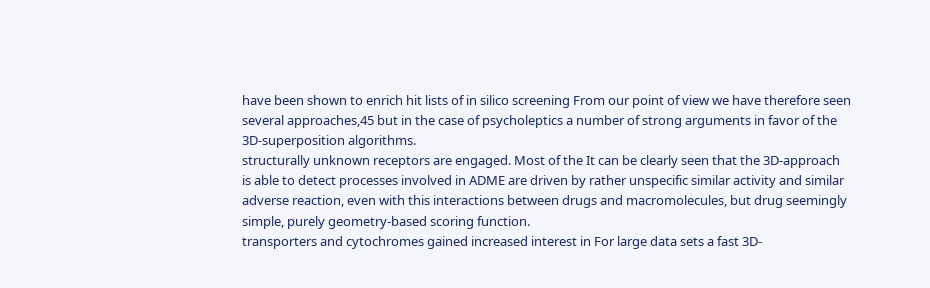have been shown to enrich hit lists of in silico screening From our point of view we have therefore seen several approaches,45 but in the case of psycholeptics a number of strong arguments in favor of the 3D-superposition algorithms.
structurally unknown receptors are engaged. Most of the It can be clearly seen that the 3D-approach is able to detect processes involved in ADME are driven by rather unspecific similar activity and similar adverse reaction, even with this interactions between drugs and macromolecules, but drug seemingly simple, purely geometry-based scoring function.
transporters and cytochromes gained increased interest in For large data sets a fast 3D-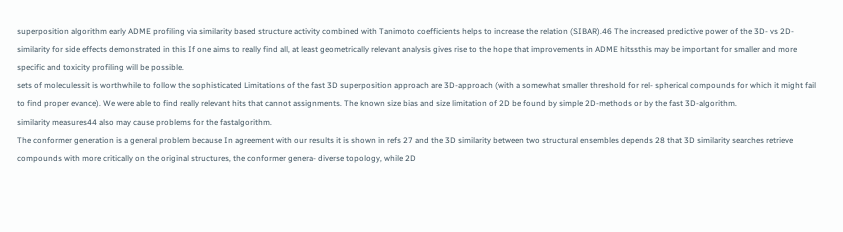superposition algorithm early ADME profiling via similarity based structure activity combined with Tanimoto coefficients helps to increase the relation (SIBAR).46 The increased predictive power of the 3D- vs 2D-similarity for side effects demonstrated in this If one aims to really find all, at least geometrically relevant analysis gives rise to the hope that improvements in ADME hitssthis may be important for smaller and more specific and toxicity profiling will be possible.
sets of moleculessit is worthwhile to follow the sophisticated Limitations of the fast 3D superposition approach are 3D-approach (with a somewhat smaller threshold for rel- spherical compounds for which it might fail to find proper evance). We were able to find really relevant hits that cannot assignments. The known size bias and size limitation of 2D be found by simple 2D-methods or by the fast 3D-algorithm.
similarity measures44 also may cause problems for the fastalgorithm.
The conformer generation is a general problem because In agreement with our results it is shown in refs 27 and the 3D similarity between two structural ensembles depends 28 that 3D similarity searches retrieve compounds with more critically on the original structures, the conformer genera- diverse topology, while 2D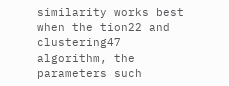similarity works best when the tion22 and clustering47 algorithm, the parameters such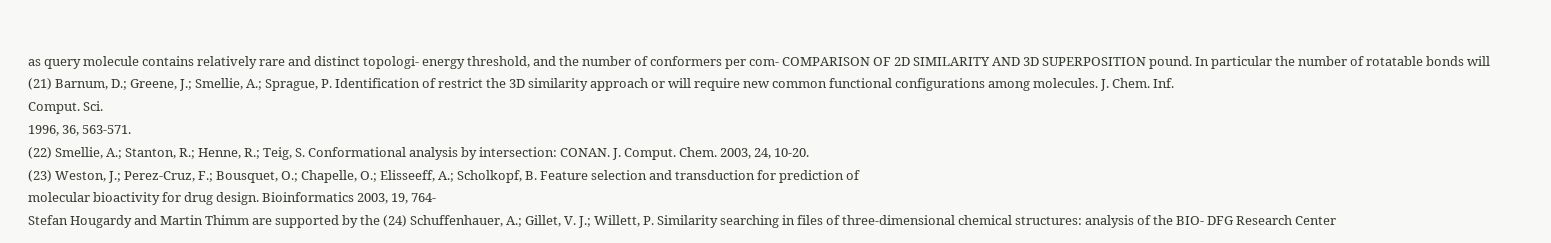as query molecule contains relatively rare and distinct topologi- energy threshold, and the number of conformers per com- COMPARISON OF 2D SIMILARITY AND 3D SUPERPOSITION pound. In particular the number of rotatable bonds will (21) Barnum, D.; Greene, J.; Smellie, A.; Sprague, P. Identification of restrict the 3D similarity approach or will require new common functional configurations among molecules. J. Chem. Inf.
Comput. Sci.
1996, 36, 563-571.
(22) Smellie, A.; Stanton, R.; Henne, R.; Teig, S. Conformational analysis by intersection: CONAN. J. Comput. Chem. 2003, 24, 10-20.
(23) Weston, J.; Perez-Cruz, F.; Bousquet, O.; Chapelle, O.; Elisseeff, A.; Scholkopf, B. Feature selection and transduction for prediction of
molecular bioactivity for drug design. Bioinformatics 2003, 19, 764-
Stefan Hougardy and Martin Thimm are supported by the (24) Schuffenhauer, A.; Gillet, V. J.; Willett, P. Similarity searching in files of three-dimensional chemical structures: analysis of the BIO- DFG Research Center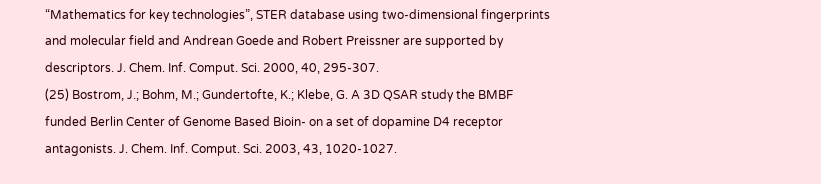“Mathematics for key technologies”, STER database using two-dimensional fingerprints and molecular field and Andrean Goede and Robert Preissner are supported by descriptors. J. Chem. Inf. Comput. Sci. 2000, 40, 295-307.
(25) Bostrom, J.; Bohm, M.; Gundertofte, K.; Klebe, G. A 3D QSAR study the BMBF funded Berlin Center of Genome Based Bioin- on a set of dopamine D4 receptor antagonists. J. Chem. Inf. Comput. Sci. 2003, 43, 1020-1027.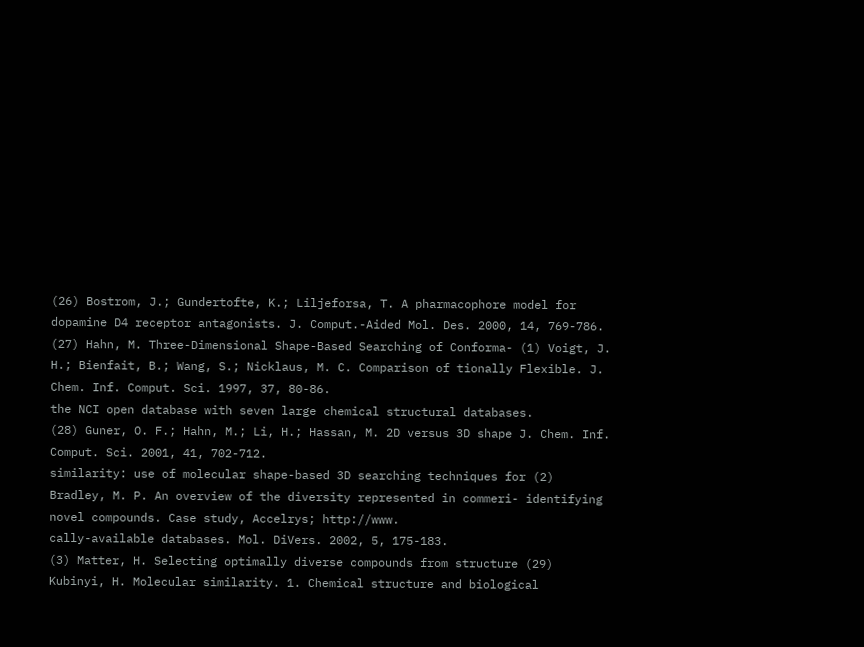(26) Bostrom, J.; Gundertofte, K.; Liljeforsa, T. A pharmacophore model for dopamine D4 receptor antagonists. J. Comput.-Aided Mol. Des. 2000, 14, 769-786.
(27) Hahn, M. Three-Dimensional Shape-Based Searching of Conforma- (1) Voigt, J. H.; Bienfait, B.; Wang, S.; Nicklaus, M. C. Comparison of tionally Flexible. J. Chem. Inf. Comput. Sci. 1997, 37, 80-86.
the NCI open database with seven large chemical structural databases.
(28) Guner, O. F.; Hahn, M.; Li, H.; Hassan, M. 2D versus 3D shape J. Chem. Inf. Comput. Sci. 2001, 41, 702-712.
similarity: use of molecular shape-based 3D searching techniques for (2) Bradley, M. P. An overview of the diversity represented in commeri- identifying novel compounds. Case study, Accelrys; http://www.
cally-available databases. Mol. DiVers. 2002, 5, 175-183.
(3) Matter, H. Selecting optimally diverse compounds from structure (29) Kubinyi, H. Molecular similarity. 1. Chemical structure and biological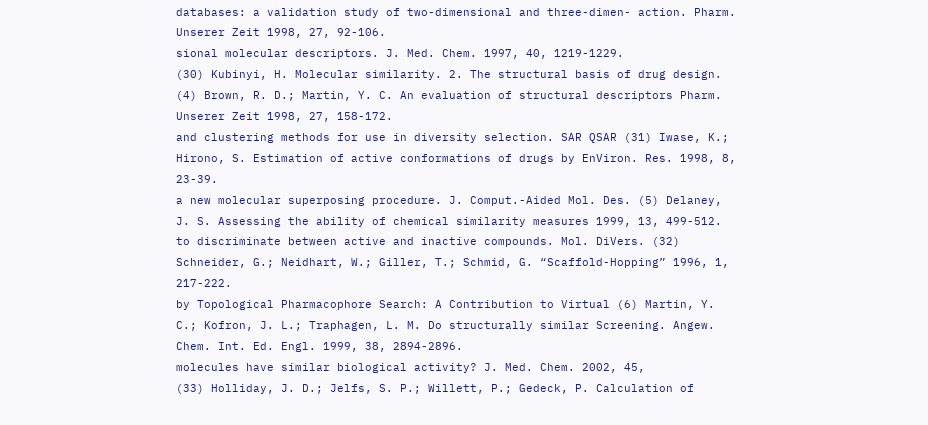databases: a validation study of two-dimensional and three-dimen- action. Pharm. Unserer Zeit 1998, 27, 92-106.
sional molecular descriptors. J. Med. Chem. 1997, 40, 1219-1229.
(30) Kubinyi, H. Molecular similarity. 2. The structural basis of drug design.
(4) Brown, R. D.; Martin, Y. C. An evaluation of structural descriptors Pharm. Unserer Zeit 1998, 27, 158-172.
and clustering methods for use in diversity selection. SAR QSAR (31) Iwase, K.; Hirono, S. Estimation of active conformations of drugs by EnViron. Res. 1998, 8, 23-39.
a new molecular superposing procedure. J. Comput.-Aided Mol. Des. (5) Delaney, J. S. Assessing the ability of chemical similarity measures 1999, 13, 499-512.
to discriminate between active and inactive compounds. Mol. DiVers. (32) Schneider, G.; Neidhart, W.; Giller, T.; Schmid, G. “Scaffold-Hopping” 1996, 1, 217-222.
by Topological Pharmacophore Search: A Contribution to Virtual (6) Martin, Y. C.; Kofron, J. L.; Traphagen, L. M. Do structurally similar Screening. Angew. Chem. Int. Ed. Engl. 1999, 38, 2894-2896.
molecules have similar biological activity? J. Med. Chem. 2002, 45,
(33) Holliday, J. D.; Jelfs, S. P.; Willett, P.; Gedeck, P. Calculation of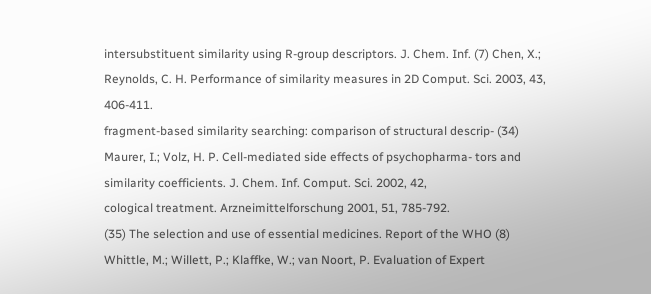intersubstituent similarity using R-group descriptors. J. Chem. Inf. (7) Chen, X.; Reynolds, C. H. Performance of similarity measures in 2D Comput. Sci. 2003, 43, 406-411.
fragment-based similarity searching: comparison of structural descrip- (34) Maurer, I.; Volz, H. P. Cell-mediated side effects of psychopharma- tors and similarity coefficients. J. Chem. Inf. Comput. Sci. 2002, 42,
cological treatment. Arzneimittelforschung 2001, 51, 785-792.
(35) The selection and use of essential medicines. Report of the WHO (8) Whittle, M.; Willett, P.; Klaffke, W.; van Noort, P. Evaluation of Expert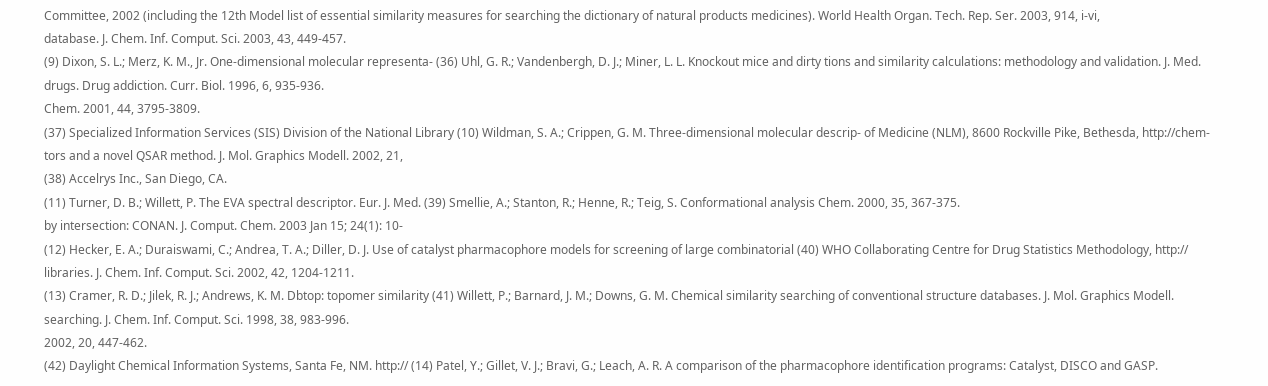Committee, 2002 (including the 12th Model list of essential similarity measures for searching the dictionary of natural products medicines). World Health Organ. Tech. Rep. Ser. 2003, 914, i-vi,
database. J. Chem. Inf. Comput. Sci. 2003, 43, 449-457.
(9) Dixon, S. L.; Merz, K. M., Jr. One-dimensional molecular representa- (36) Uhl, G. R.; Vandenbergh, D. J.; Miner, L. L. Knockout mice and dirty tions and similarity calculations: methodology and validation. J. Med. drugs. Drug addiction. Curr. Biol. 1996, 6, 935-936.
Chem. 2001, 44, 3795-3809.
(37) Specialized Information Services (SIS) Division of the National Library (10) Wildman, S. A.; Crippen, G. M. Three-dimensional molecular descrip- of Medicine (NLM), 8600 Rockville Pike, Bethesda, http://chem- tors and a novel QSAR method. J. Mol. Graphics Modell. 2002, 21,
(38) Accelrys Inc., San Diego, CA.
(11) Turner, D. B.; Willett, P. The EVA spectral descriptor. Eur. J. Med. (39) Smellie, A.; Stanton, R.; Henne, R.; Teig, S. Conformational analysis Chem. 2000, 35, 367-375.
by intersection: CONAN. J. Comput. Chem. 2003 Jan 15; 24(1): 10-
(12) Hecker, E. A.; Duraiswami, C.; Andrea, T. A.; Diller, D. J. Use of catalyst pharmacophore models for screening of large combinatorial (40) WHO Collaborating Centre for Drug Statistics Methodology, http:// libraries. J. Chem. Inf. Comput. Sci. 2002, 42, 1204-1211.
(13) Cramer, R. D.; Jilek, R. J.; Andrews, K. M. Dbtop: topomer similarity (41) Willett, P.; Barnard, J. M.; Downs, G. M. Chemical similarity searching of conventional structure databases. J. Mol. Graphics Modell. searching. J. Chem. Inf. Comput. Sci. 1998, 38, 983-996.
2002, 20, 447-462.
(42) Daylight Chemical Information Systems, Santa Fe, NM. http:// (14) Patel, Y.; Gillet, V. J.; Bravi, G.; Leach, A. R. A comparison of the pharmacophore identification programs: Catalyst, DISCO and GASP.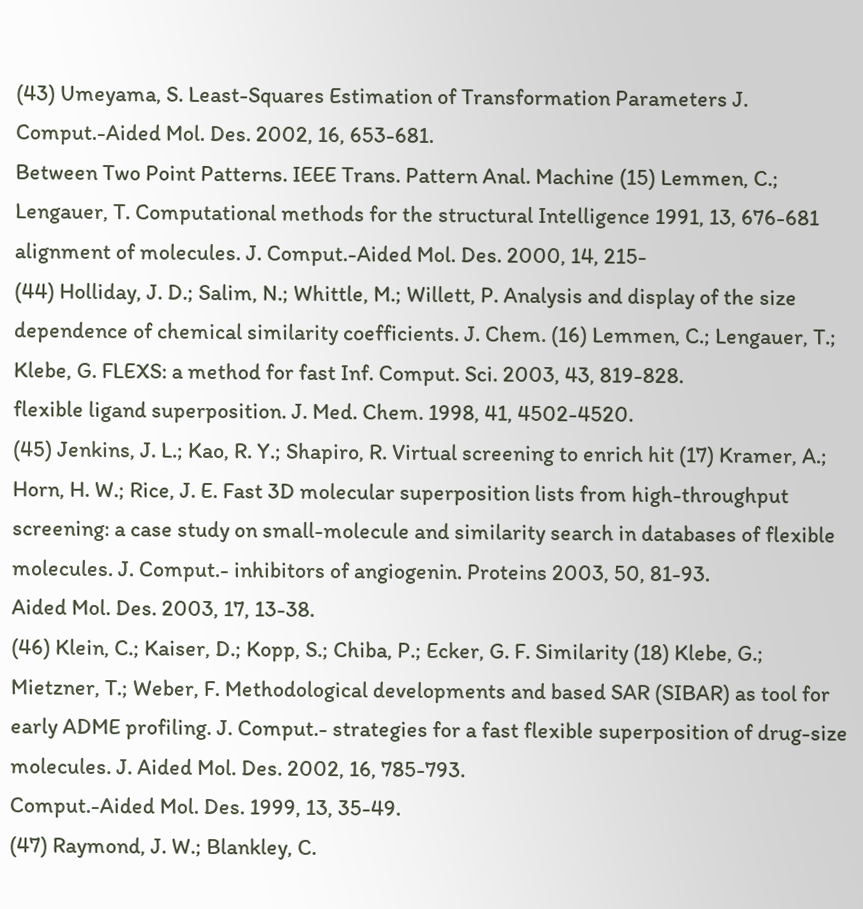(43) Umeyama, S. Least-Squares Estimation of Transformation Parameters J. Comput.-Aided Mol. Des. 2002, 16, 653-681.
Between Two Point Patterns. IEEE Trans. Pattern Anal. Machine (15) Lemmen, C.; Lengauer, T. Computational methods for the structural Intelligence 1991, 13, 676-681
alignment of molecules. J. Comput.-Aided Mol. Des. 2000, 14, 215-
(44) Holliday, J. D.; Salim, N.; Whittle, M.; Willett, P. Analysis and display of the size dependence of chemical similarity coefficients. J. Chem. (16) Lemmen, C.; Lengauer, T.; Klebe, G. FLEXS: a method for fast Inf. Comput. Sci. 2003, 43, 819-828.
flexible ligand superposition. J. Med. Chem. 1998, 41, 4502-4520.
(45) Jenkins, J. L.; Kao, R. Y.; Shapiro, R. Virtual screening to enrich hit (17) Kramer, A.; Horn, H. W.; Rice, J. E. Fast 3D molecular superposition lists from high-throughput screening: a case study on small-molecule and similarity search in databases of flexible molecules. J. Comput.- inhibitors of angiogenin. Proteins 2003, 50, 81-93.
Aided Mol. Des. 2003, 17, 13-38.
(46) Klein, C.; Kaiser, D.; Kopp, S.; Chiba, P.; Ecker, G. F. Similarity (18) Klebe, G.; Mietzner, T.; Weber, F. Methodological developments and based SAR (SIBAR) as tool for early ADME profiling. J. Comput.- strategies for a fast flexible superposition of drug-size molecules. J. Aided Mol. Des. 2002, 16, 785-793.
Comput.-Aided Mol. Des. 1999, 13, 35-49.
(47) Raymond, J. W.; Blankley, C.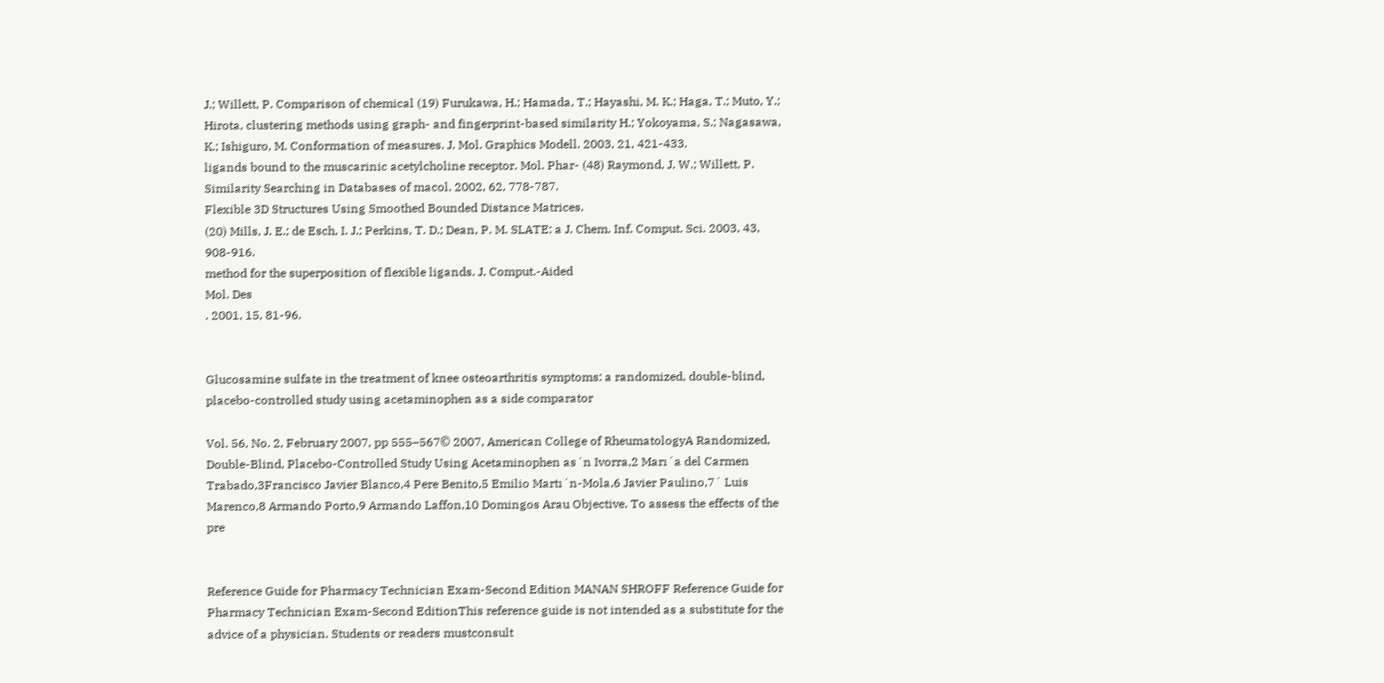J.; Willett, P. Comparison of chemical (19) Furukawa, H.; Hamada, T.; Hayashi, M. K.; Haga, T.; Muto, Y.; Hirota, clustering methods using graph- and fingerprint-based similarity H.; Yokoyama, S.; Nagasawa, K.; Ishiguro, M. Conformation of measures. J. Mol. Graphics Modell. 2003, 21, 421-433.
ligands bound to the muscarinic acetylcholine receptor. Mol. Phar- (48) Raymond, J. W.; Willett, P. Similarity Searching in Databases of macol. 2002, 62, 778-787.
Flexible 3D Structures Using Smoothed Bounded Distance Matrices.
(20) Mills, J. E.; de Esch, I. J.; Perkins, T. D.; Dean, P. M. SLATE: a J. Chem. Inf. Comput. Sci. 2003, 43, 908-916.
method for the superposition of flexible ligands. J. Comput.-Aided
Mol. Des
. 2001, 15, 81-96.


Glucosamine sulfate in the treatment of knee osteoarthritis symptoms: a randomized, double-blind, placebo-controlled study using acetaminophen as a side comparator

Vol. 56, No. 2, February 2007, pp 555–567© 2007, American College of RheumatologyA Randomized, Double-Blind, Placebo-Controlled Study Using Acetaminophen as´n Ivorra,2 Marı´a del Carmen Trabado,3Francisco Javier Blanco,4 Pere Benito,5 Emilio Martı´n-Mola,6 Javier Paulino,7´ Luis Marenco,8 Armando Porto,9 Armando Laffon,10 Domingos Arau Objective. To assess the effects of the pre


Reference Guide for Pharmacy Technician Exam-Second Edition MANAN SHROFF Reference Guide for Pharmacy Technician Exam-Second EditionThis reference guide is not intended as a substitute for the advice of a physician. Students or readers mustconsult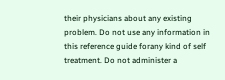their physicians about any existing problem. Do not use any information in this reference guide forany kind of self treatment. Do not administer a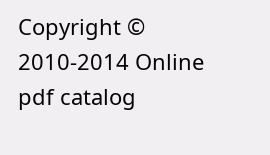Copyright © 2010-2014 Online pdf catalog